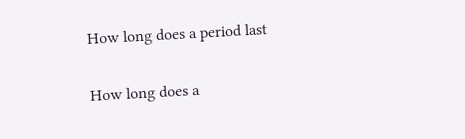How long does a period last

How long does a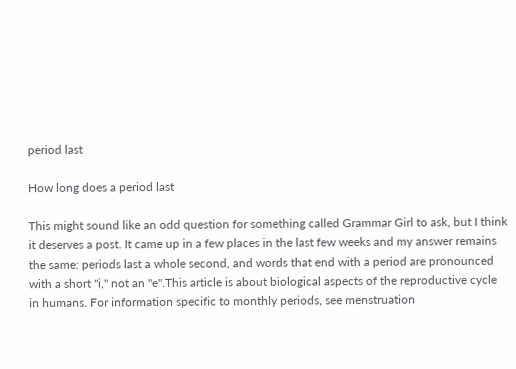period last

How long does a period last

This might sound like an odd question for something called Grammar Girl to ask, but I think it deserves a post. It came up in a few places in the last few weeks and my answer remains the same: periods last a whole second, and words that end with a period are pronounced with a short "i," not an "e".This article is about biological aspects of the reproductive cycle in humans. For information specific to monthly periods, see menstruation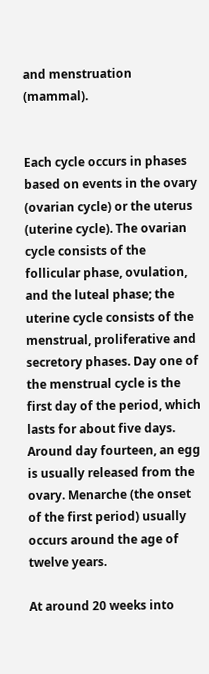and menstruation (mammal).


Each cycle occurs in phases based on events in the ovary (ovarian cycle) or the uterus (uterine cycle). The ovarian cycle consists of the follicular phase, ovulation, and the luteal phase; the uterine cycle consists of the menstrual, proliferative and secretory phases. Day one of the menstrual cycle is the first day of the period, which lasts for about five days. Around day fourteen, an egg is usually released from the ovary. Menarche (the onset of the first period) usually occurs around the age of twelve years.

At around 20 weeks into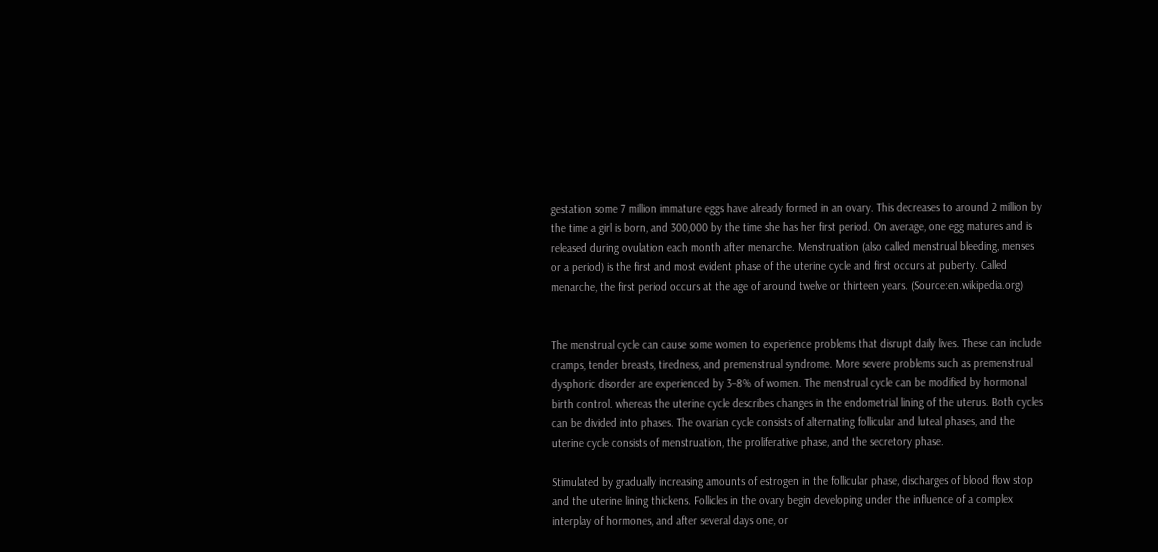gestation some 7 million immature eggs have already formed in an ovary. This decreases to around 2 million by the time a girl is born, and 300,000 by the time she has her first period. On average, one egg matures and is released during ovulation each month after menarche. Menstruation (also called menstrual bleeding, menses or a period) is the first and most evident phase of the uterine cycle and first occurs at puberty. Called menarche, the first period occurs at the age of around twelve or thirteen years. (Source:en.wikipedia.org)


The menstrual cycle can cause some women to experience problems that disrupt daily lives. These can include cramps, tender breasts, tiredness, and premenstrual syndrome. More severe problems such as premenstrual dysphoric disorder are experienced by 3–8% of women. The menstrual cycle can be modified by hormonal birth control. whereas the uterine cycle describes changes in the endometrial lining of the uterus. Both cycles can be divided into phases. The ovarian cycle consists of alternating follicular and luteal phases, and the uterine cycle consists of menstruation, the proliferative phase, and the secretory phase.

Stimulated by gradually increasing amounts of estrogen in the follicular phase, discharges of blood flow stop and the uterine lining thickens. Follicles in the ovary begin developing under the influence of a complex interplay of hormones, and after several days one, or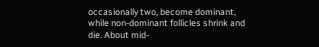occasionally two, become dominant, while non-dominant follicles shrink and die. About mid-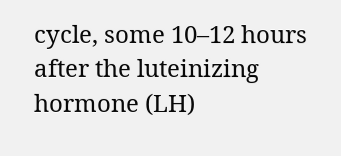cycle, some 10–12 hours after the luteinizing hormone (LH)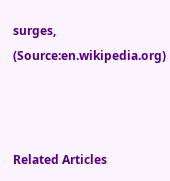surges, (Source:en.wikipedia.org)



Related Articles